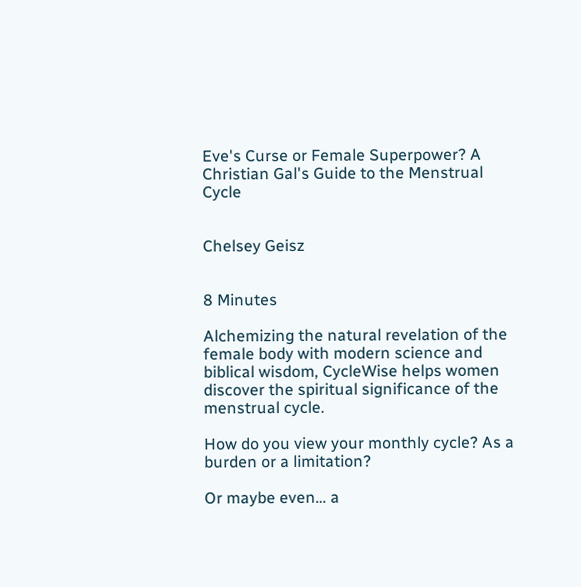Eve's Curse or Female Superpower? A Christian Gal's Guide to the Menstrual Cycle


Chelsey Geisz


8 Minutes

Alchemizing the natural revelation of the female body with modern science and biblical wisdom, CycleWise helps women discover the spiritual significance of the menstrual cycle.

How do you view your monthly cycle? As a burden or a limitation?

Or maybe even… a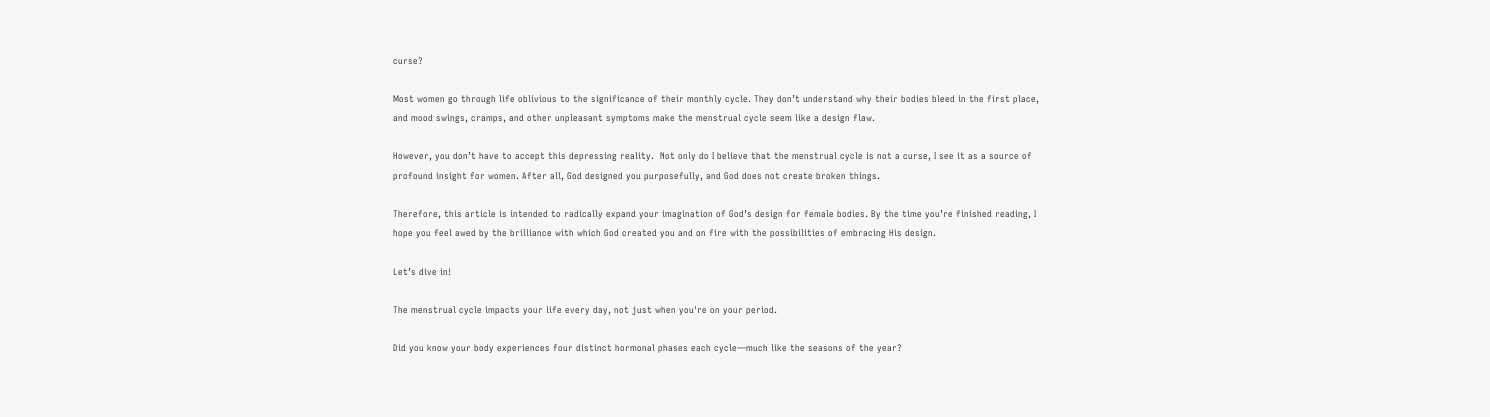curse?

Most women go through life oblivious to the significance of their monthly cycle. They don’t understand why their bodies bleed in the first place, and mood swings, cramps, and other unpleasant symptoms make the menstrual cycle seem like a design flaw.

However, you don’t have to accept this depressing reality.  Not only do I believe that the menstrual cycle is not a curse, I see it as a source of profound insight for women. After all, God designed you purposefully, and God does not create broken things.

Therefore, this article is intended to radically expand your imagination of God’s design for female bodies. By the time you’re finished reading, I hope you feel awed by the brilliance with which God created you and on fire with the possibilities of embracing His design.

Let’s dive in!

The menstrual cycle impacts your life every day, not just when you're on your period.

Did you know your body experiences four distinct hormonal phases each cycle—much like the seasons of the year?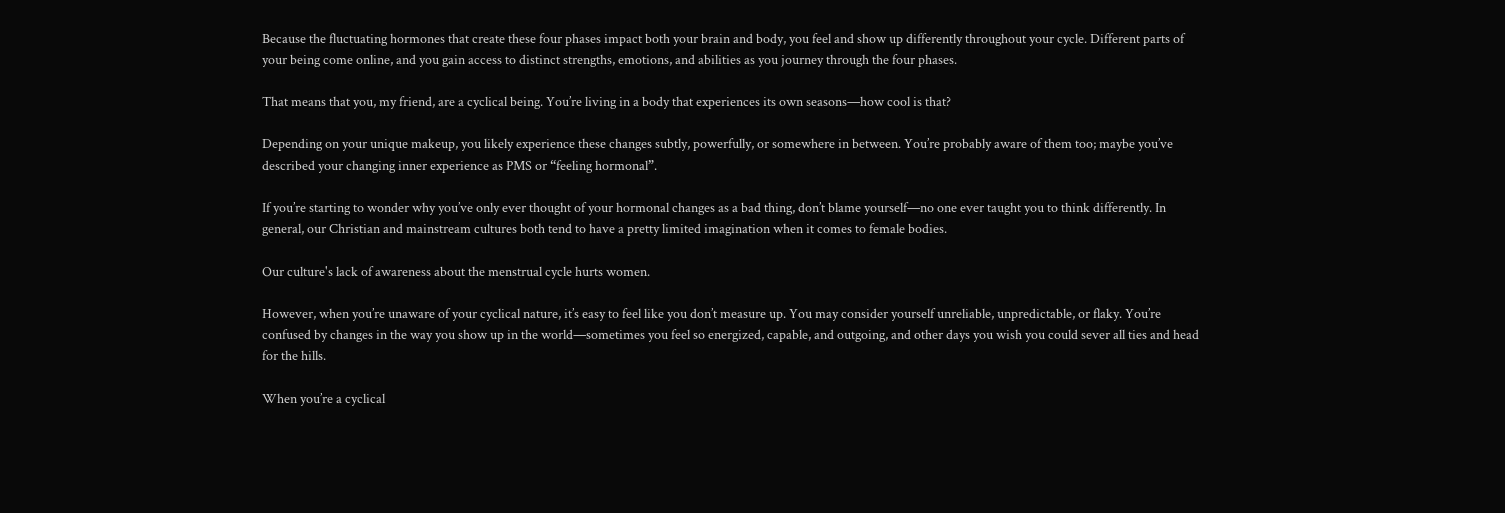Because the fluctuating hormones that create these four phases impact both your brain and body, you feel and show up differently throughout your cycle. Different parts of your being come online, and you gain access to distinct strengths, emotions, and abilities as you journey through the four phases.

That means that you, my friend, are a cyclical being. You’re living in a body that experiences its own seasons—how cool is that?

Depending on your unique makeup, you likely experience these changes subtly, powerfully, or somewhere in between. You’re probably aware of them too; maybe you’ve described your changing inner experience as PMS or “feeling hormonal”.

If you’re starting to wonder why you’ve only ever thought of your hormonal changes as a bad thing, don’t blame yourself—no one ever taught you to think differently. In general, our Christian and mainstream cultures both tend to have a pretty limited imagination when it comes to female bodies.

Our culture's lack of awareness about the menstrual cycle hurts women.

However, when you’re unaware of your cyclical nature, it’s easy to feel like you don’t measure up. You may consider yourself unreliable, unpredictable, or flaky. You’re confused by changes in the way you show up in the world—sometimes you feel so energized, capable, and outgoing, and other days you wish you could sever all ties and head for the hills.

When you’re a cyclical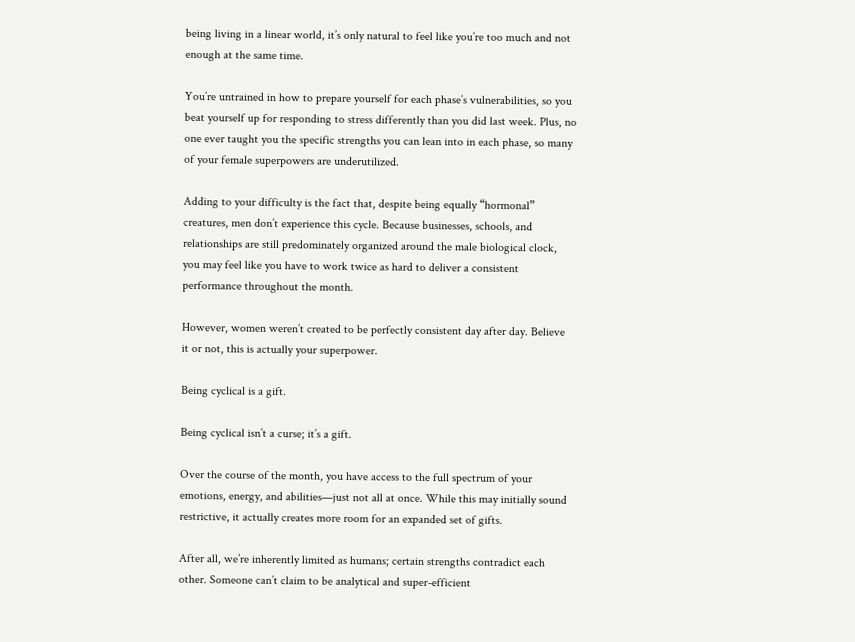being living in a linear world, it’s only natural to feel like you’re too much and not enough at the same time.

You’re untrained in how to prepare yourself for each phase’s vulnerabilities, so you beat yourself up for responding to stress differently than you did last week. Plus, no one ever taught you the specific strengths you can lean into in each phase, so many of your female superpowers are underutilized.

Adding to your difficulty is the fact that, despite being equally “hormonal” creatures, men don’t experience this cycle. Because businesses, schools, and relationships are still predominately organized around the male biological clock, you may feel like you have to work twice as hard to deliver a consistent performance throughout the month.

However, women weren’t created to be perfectly consistent day after day. Believe it or not, this is actually your superpower.

Being cyclical is a gift.

Being cyclical isn’t a curse; it’s a gift.

Over the course of the month, you have access to the full spectrum of your emotions, energy, and abilities—just not all at once. While this may initially sound restrictive, it actually creates more room for an expanded set of gifts.

After all, we’re inherently limited as humans; certain strengths contradict each other. Someone can’t claim to be analytical and super-efficient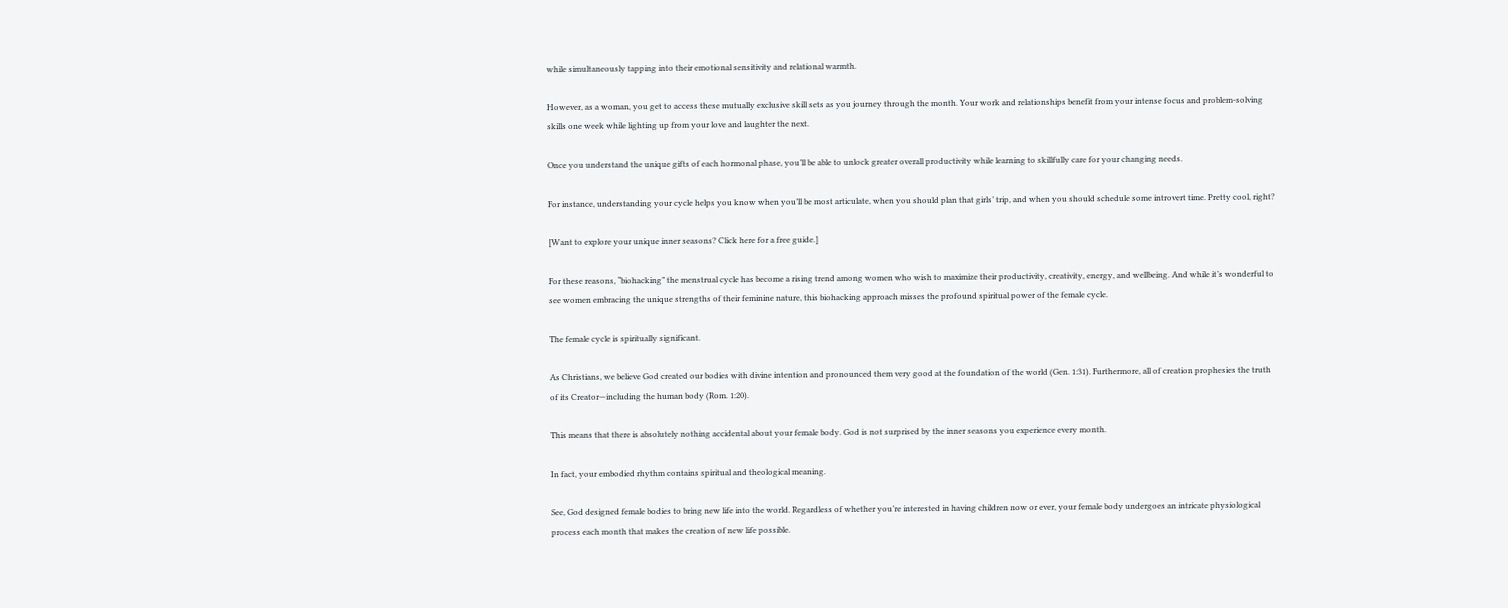while simultaneously tapping into their emotional sensitivity and relational warmth.

However, as a woman, you get to access these mutually exclusive skill sets as you journey through the month. Your work and relationships benefit from your intense focus and problem-solving skills one week while lighting up from your love and laughter the next.

Once you understand the unique gifts of each hormonal phase, you’ll be able to unlock greater overall productivity while learning to skillfully care for your changing needs.

For instance, understanding your cycle helps you know when you’ll be most articulate, when you should plan that girls’ trip, and when you should schedule some introvert time. Pretty cool, right?

[Want to explore your unique inner seasons? Click here for a free guide.]

For these reasons, “biohacking” the menstrual cycle has become a rising trend among women who wish to maximize their productivity, creativity, energy, and wellbeing. And while it’s wonderful to see women embracing the unique strengths of their feminine nature, this biohacking approach misses the profound spiritual power of the female cycle.

The female cycle is spiritually significant.

As Christians, we believe God created our bodies with divine intention and pronounced them very good at the foundation of the world (Gen. 1:31). Furthermore, all of creation prophesies the truth of its Creator—including the human body (Rom. 1:20).

This means that there is absolutely nothing accidental about your female body. God is not surprised by the inner seasons you experience every month.

In fact, your embodied rhythm contains spiritual and theological meaning.

See, God designed female bodies to bring new life into the world. Regardless of whether you’re interested in having children now or ever, your female body undergoes an intricate physiological process each month that makes the creation of new life possible.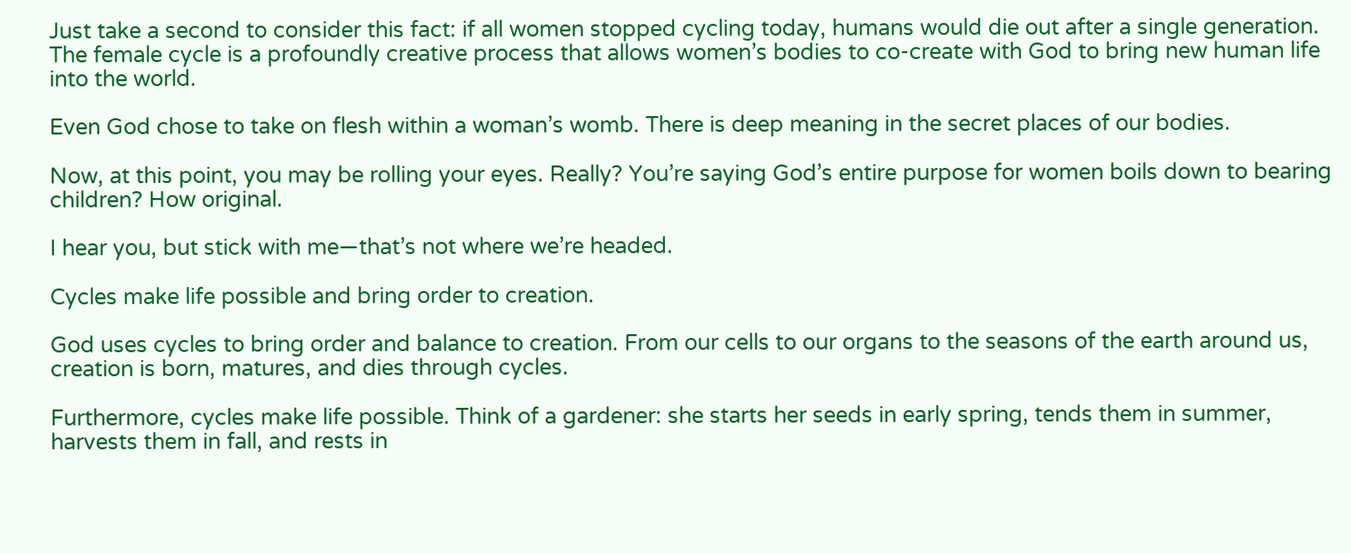Just take a second to consider this fact: if all women stopped cycling today, humans would die out after a single generation. The female cycle is a profoundly creative process that allows women’s bodies to co-create with God to bring new human life into the world.

Even God chose to take on flesh within a woman’s womb. There is deep meaning in the secret places of our bodies.

Now, at this point, you may be rolling your eyes. Really? You’re saying God’s entire purpose for women boils down to bearing children? How original.

I hear you, but stick with me—that’s not where we’re headed.

Cycles make life possible and bring order to creation.

God uses cycles to bring order and balance to creation. From our cells to our organs to the seasons of the earth around us, creation is born, matures, and dies through cycles.

Furthermore, cycles make life possible. Think of a gardener: she starts her seeds in early spring, tends them in summer, harvests them in fall, and rests in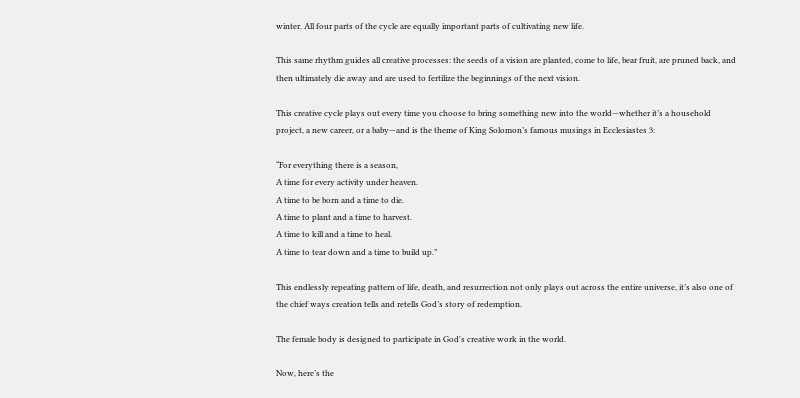winter. All four parts of the cycle are equally important parts of cultivating new life.

This same rhythm guides all creative processes: the seeds of a vision are planted, come to life, bear fruit, are pruned back, and then ultimately die away and are used to fertilize the beginnings of the next vision.

This creative cycle plays out every time you choose to bring something new into the world—whether it’s a household project, a new career, or a baby—and is the theme of King Solomon’s famous musings in Ecclesiastes 3:

“For everything there is a season,
A time for every activity under heaven.
A time to be born and a time to die.
A time to plant and a time to harvest.
A time to kill and a time to heal.
A time to tear down and a time to build up.”

This endlessly repeating pattern of life, death, and resurrection not only plays out across the entire universe, it’s also one of the chief ways creation tells and retells God’s story of redemption.

The female body is designed to participate in God's creative work in the world.

Now, here’s the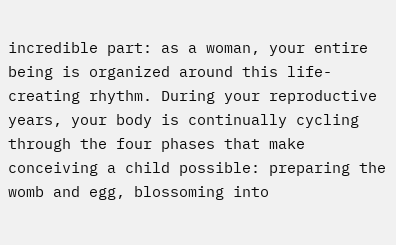incredible part: as a woman, your entire being is organized around this life-creating rhythm. During your reproductive years, your body is continually cycling through the four phases that make conceiving a child possible: preparing the womb and egg, blossoming into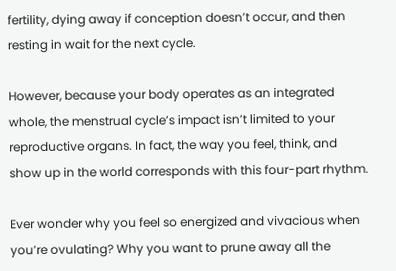fertility, dying away if conception doesn’t occur, and then resting in wait for the next cycle.

However, because your body operates as an integrated whole, the menstrual cycle’s impact isn’t limited to your reproductive organs. In fact, the way you feel, think, and show up in the world corresponds with this four-part rhythm.

Ever wonder why you feel so energized and vivacious when you’re ovulating? Why you want to prune away all the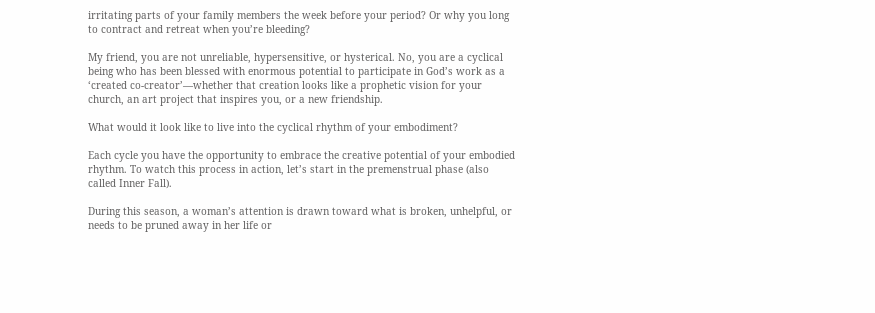irritating parts of your family members the week before your period? Or why you long to contract and retreat when you’re bleeding?

My friend, you are not unreliable, hypersensitive, or hysterical. No, you are a cyclical being who has been blessed with enormous potential to participate in God’s work as a ‘created co-creator’—whether that creation looks like a prophetic vision for your church, an art project that inspires you, or a new friendship.

What would it look like to live into the cyclical rhythm of your embodiment?

Each cycle you have the opportunity to embrace the creative potential of your embodied rhythm. To watch this process in action, let’s start in the premenstrual phase (also called Inner Fall).

During this season, a woman’s attention is drawn toward what is broken, unhelpful, or needs to be pruned away in her life or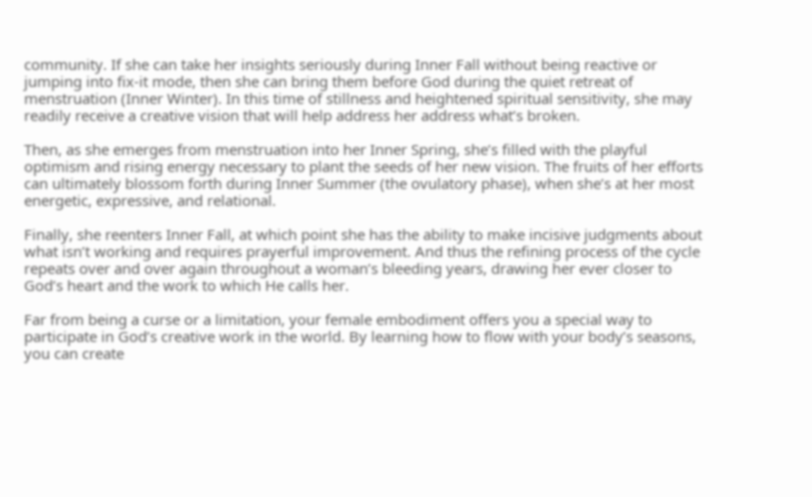community. If she can take her insights seriously during Inner Fall without being reactive or jumping into fix-it mode, then she can bring them before God during the quiet retreat of menstruation (Inner Winter). In this time of stillness and heightened spiritual sensitivity, she may readily receive a creative vision that will help address her address what’s broken.

Then, as she emerges from menstruation into her Inner Spring, she’s filled with the playful optimism and rising energy necessary to plant the seeds of her new vision. The fruits of her efforts can ultimately blossom forth during Inner Summer (the ovulatory phase), when she’s at her most energetic, expressive, and relational.

Finally, she reenters Inner Fall, at which point she has the ability to make incisive judgments about what isn’t working and requires prayerful improvement. And thus the refining process of the cycle repeats over and over again throughout a woman’s bleeding years, drawing her ever closer to God’s heart and the work to which He calls her.

Far from being a curse or a limitation, your female embodiment offers you a special way to participate in God’s creative work in the world. By learning how to flow with your body’s seasons, you can create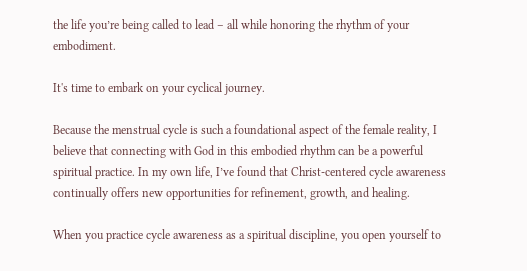the life you’re being called to lead – all while honoring the rhythm of your embodiment.

It's time to embark on your cyclical journey.

Because the menstrual cycle is such a foundational aspect of the female reality, I believe that connecting with God in this embodied rhythm can be a powerful spiritual practice. In my own life, I’ve found that Christ-centered cycle awareness continually offers new opportunities for refinement, growth, and healing.

When you practice cycle awareness as a spiritual discipline, you open yourself to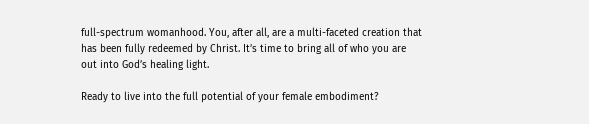full-spectrum womanhood. You, after all, are a multi-faceted creation that has been fully redeemed by Christ. It’s time to bring all of who you are out into God’s healing light.

Ready to live into the full potential of your female embodiment?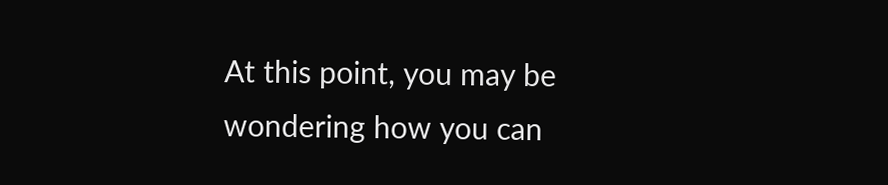At this point, you may be wondering how you can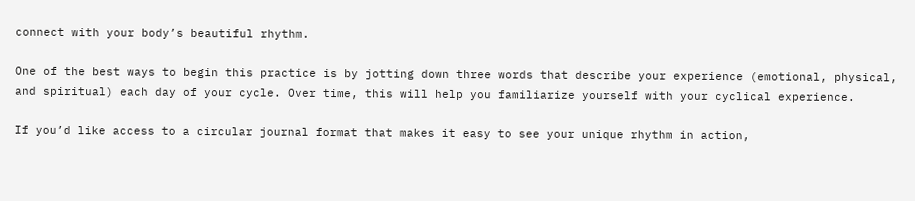connect with your body’s beautiful rhythm.

One of the best ways to begin this practice is by jotting down three words that describe your experience (emotional, physical, and spiritual) each day of your cycle. Over time, this will help you familiarize yourself with your cyclical experience.

If you’d like access to a circular journal format that makes it easy to see your unique rhythm in action,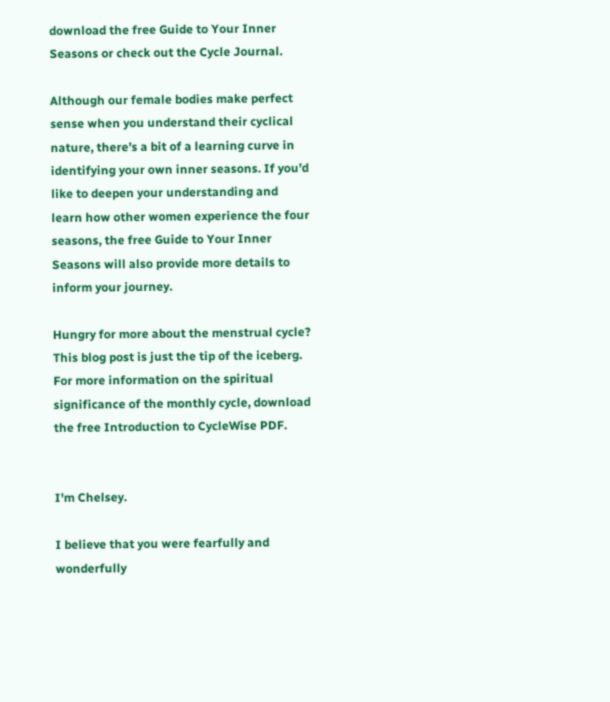download the free Guide to Your Inner Seasons or check out the Cycle Journal.

Although our female bodies make perfect sense when you understand their cyclical nature, there’s a bit of a learning curve in identifying your own inner seasons. If you’d like to deepen your understanding and learn how other women experience the four seasons, the free Guide to Your Inner Seasons will also provide more details to inform your journey.

Hungry for more about the menstrual cycle? This blog post is just the tip of the iceberg. For more information on the spiritual significance of the monthly cycle, download the free Introduction to CycleWise PDF.


I'm Chelsey.

I believe that you were fearfully and wonderfully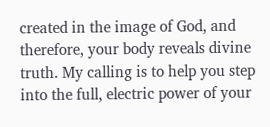created in the image of God, and therefore, your body reveals divine truth. My calling is to help you step into the full, electric power of your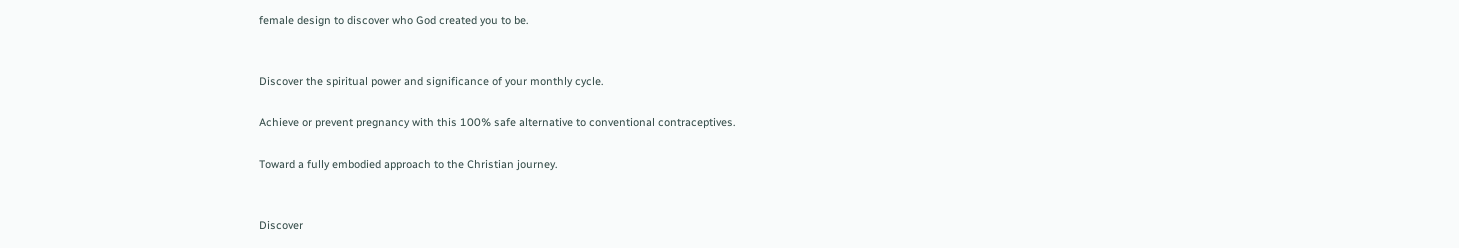female design to discover who God created you to be.


Discover the spiritual power and significance of your monthly cycle.

Achieve or prevent pregnancy with this 100% safe alternative to conventional contraceptives.

Toward a fully embodied approach to the Christian journey.


Discover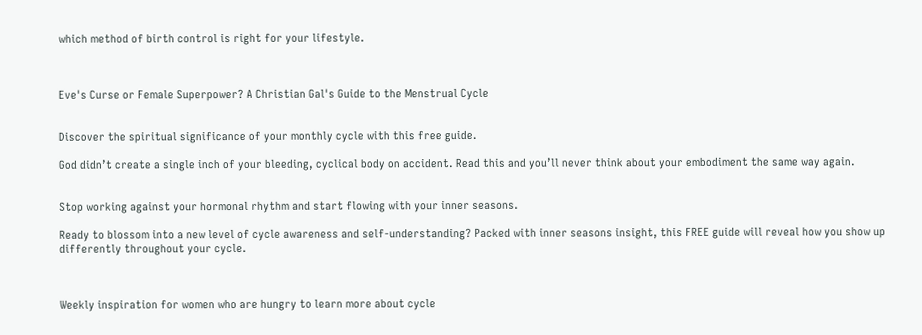which method of birth control is right for your lifestyle.



Eve's Curse or Female Superpower? A Christian Gal's Guide to the Menstrual Cycle


Discover the spiritual significance of your monthly cycle with this free guide.

God didn’t create a single inch of your bleeding, cyclical body on accident. Read this and you’ll never think about your embodiment the same way again.


Stop working against your hormonal rhythm and start flowing with your inner seasons.

Ready to blossom into a new level of cycle awareness and self-understanding? Packed with inner seasons insight, this FREE guide will reveal how you show up differently throughout your cycle.



Weekly inspiration for women who are hungry to learn more about cycle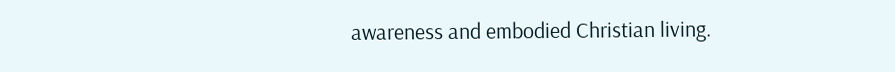awareness and embodied Christian living.